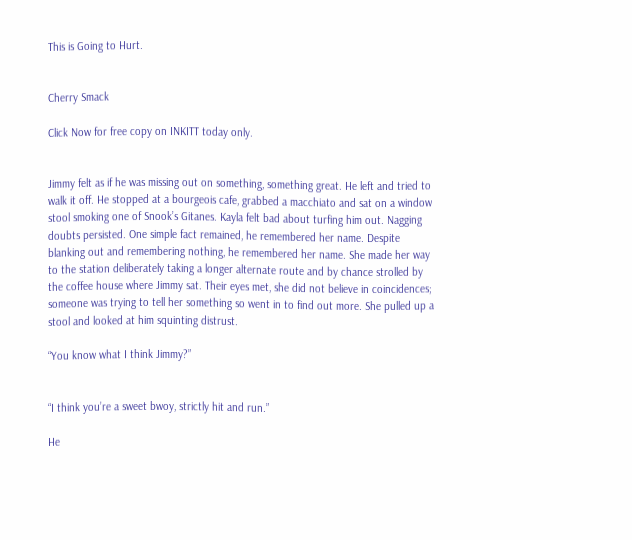This is Going to Hurt.


Cherry Smack

Click Now for free copy on INKITT today only.


Jimmy felt as if he was missing out on something, something great. He left and tried to walk it off. He stopped at a bourgeois cafe, grabbed a macchiato and sat on a window stool smoking one of Snook’s Gitanes. Kayla felt bad about turfing him out. Nagging doubts persisted. One simple fact remained, he remembered her name. Despite blanking out and remembering nothing, he remembered her name. She made her way to the station deliberately taking a longer alternate route and by chance strolled by the coffee house where Jimmy sat. Their eyes met, she did not believe in coincidences; someone was trying to tell her something so went in to find out more. She pulled up a stool and looked at him squinting distrust.

“You know what I think Jimmy?”


“I think you’re a sweet bwoy, strictly hit and run.”

He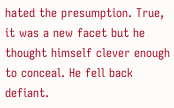hated the presumption. True, it was a new facet but he thought himself clever enough to conceal. He fell back defiant.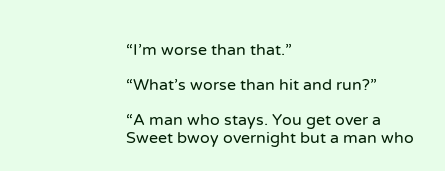“I’m worse than that.”

“What’s worse than hit and run?”

“A man who stays. You get over a Sweet bwoy overnight but a man who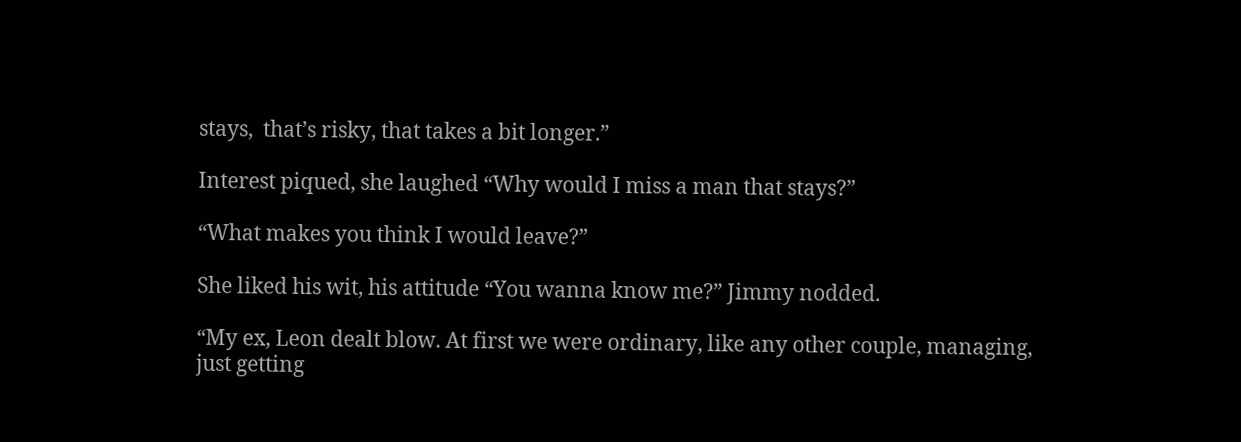stays,  that’s risky, that takes a bit longer.”

Interest piqued, she laughed “Why would I miss a man that stays?”

“What makes you think I would leave?”

She liked his wit, his attitude “You wanna know me?” Jimmy nodded.

“My ex, Leon dealt blow. At first we were ordinary, like any other couple, managing, just getting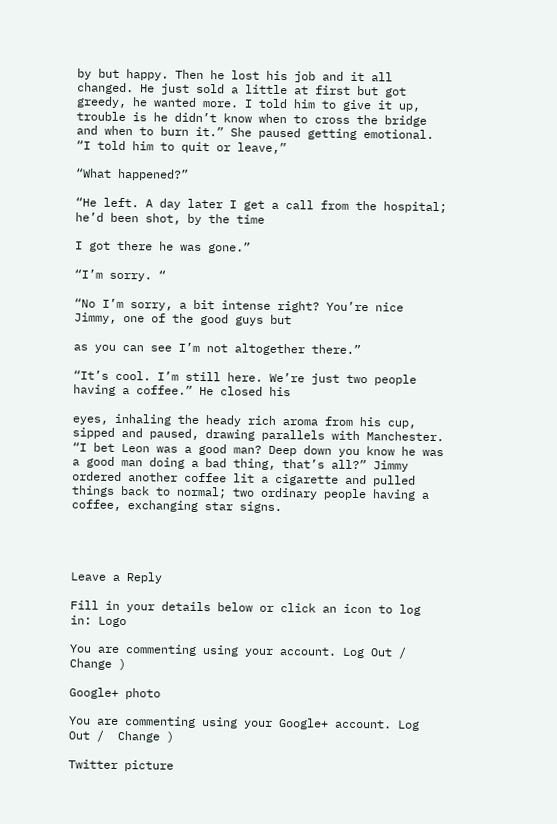by but happy. Then he lost his job and it all changed. He just sold a little at first but got greedy, he wanted more. I told him to give it up, trouble is he didn’t know when to cross the bridge and when to burn it.” She paused getting emotional. “I told him to quit or leave,”

“What happened?”

“He left. A day later I get a call from the hospital; he’d been shot, by the time

I got there he was gone.”

“I’m sorry. “

“No I’m sorry, a bit intense right? You’re nice Jimmy, one of the good guys but

as you can see I’m not altogether there.”

“It’s cool. I’m still here. We’re just two people having a coffee.” He closed his

eyes, inhaling the heady rich aroma from his cup, sipped and paused, drawing parallels with Manchester.  “I bet Leon was a good man? Deep down you know he was a good man doing a bad thing, that’s all?” Jimmy ordered another coffee lit a cigarette and pulled things back to normal; two ordinary people having a coffee, exchanging star signs.




Leave a Reply

Fill in your details below or click an icon to log in: Logo

You are commenting using your account. Log Out /  Change )

Google+ photo

You are commenting using your Google+ account. Log Out /  Change )

Twitter picture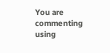You are commenting using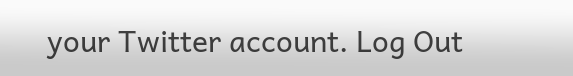your Twitter account. Log Out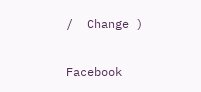/  Change )

Facebook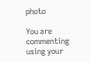photo

You are commenting using your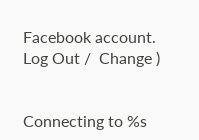Facebook account. Log Out /  Change )


Connecting to %s